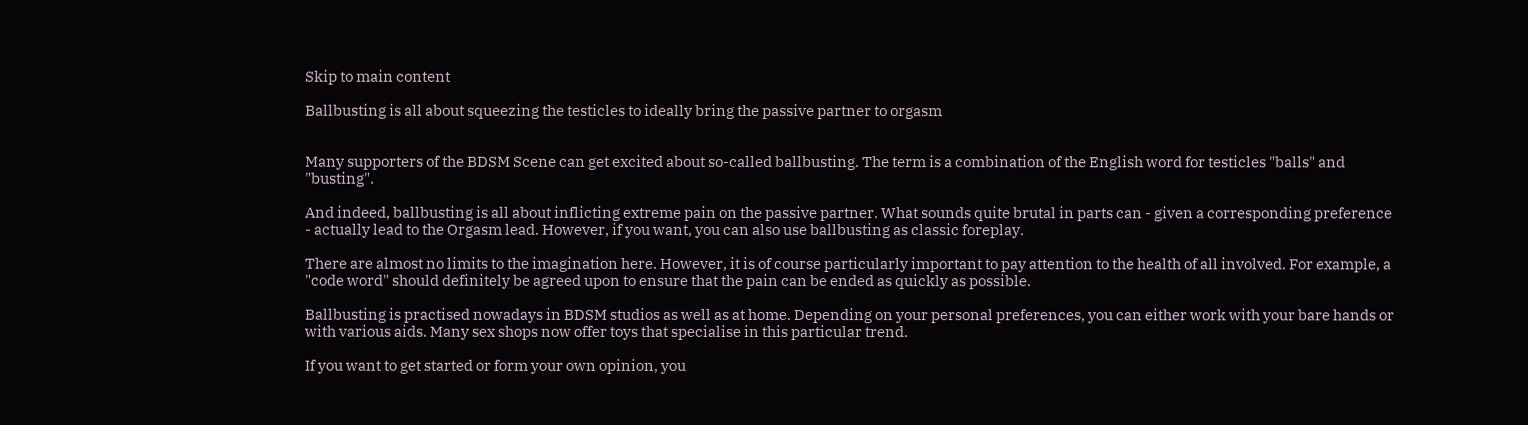Skip to main content

Ballbusting is all about squeezing the testicles to ideally bring the passive partner to orgasm


Many supporters of the BDSM Scene can get excited about so-called ballbusting. The term is a combination of the English word for testicles "balls" and "busting".

And indeed, ballbusting is all about inflicting extreme pain on the passive partner. What sounds quite brutal in parts can - given a corresponding preference - actually lead to the Orgasm lead. However, if you want, you can also use ballbusting as classic foreplay.

There are almost no limits to the imagination here. However, it is of course particularly important to pay attention to the health of all involved. For example, a "code word" should definitely be agreed upon to ensure that the pain can be ended as quickly as possible.

Ballbusting is practised nowadays in BDSM studios as well as at home. Depending on your personal preferences, you can either work with your bare hands or with various aids. Many sex shops now offer toys that specialise in this particular trend.

If you want to get started or form your own opinion, you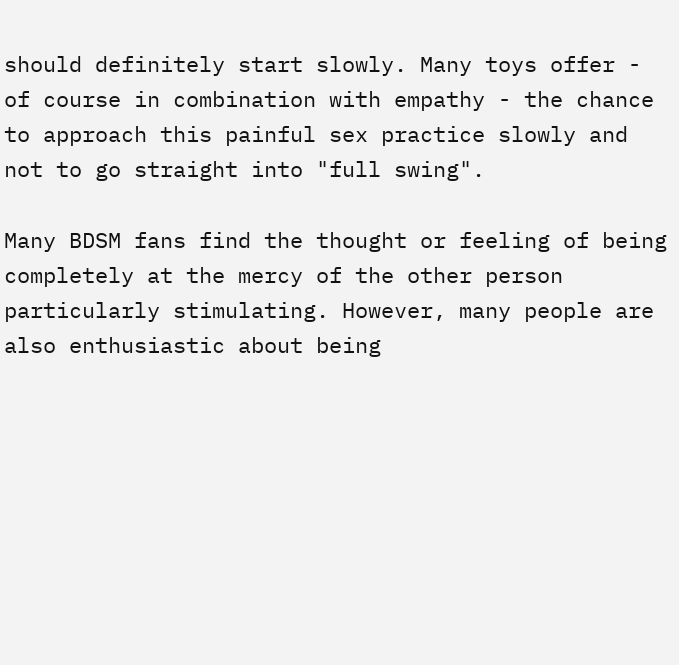should definitely start slowly. Many toys offer - of course in combination with empathy - the chance to approach this painful sex practice slowly and not to go straight into "full swing".

Many BDSM fans find the thought or feeling of being completely at the mercy of the other person particularly stimulating. However, many people are also enthusiastic about being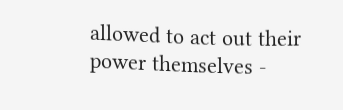allowed to act out their power themselves -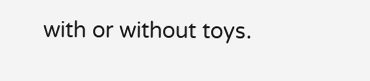with or without toys.